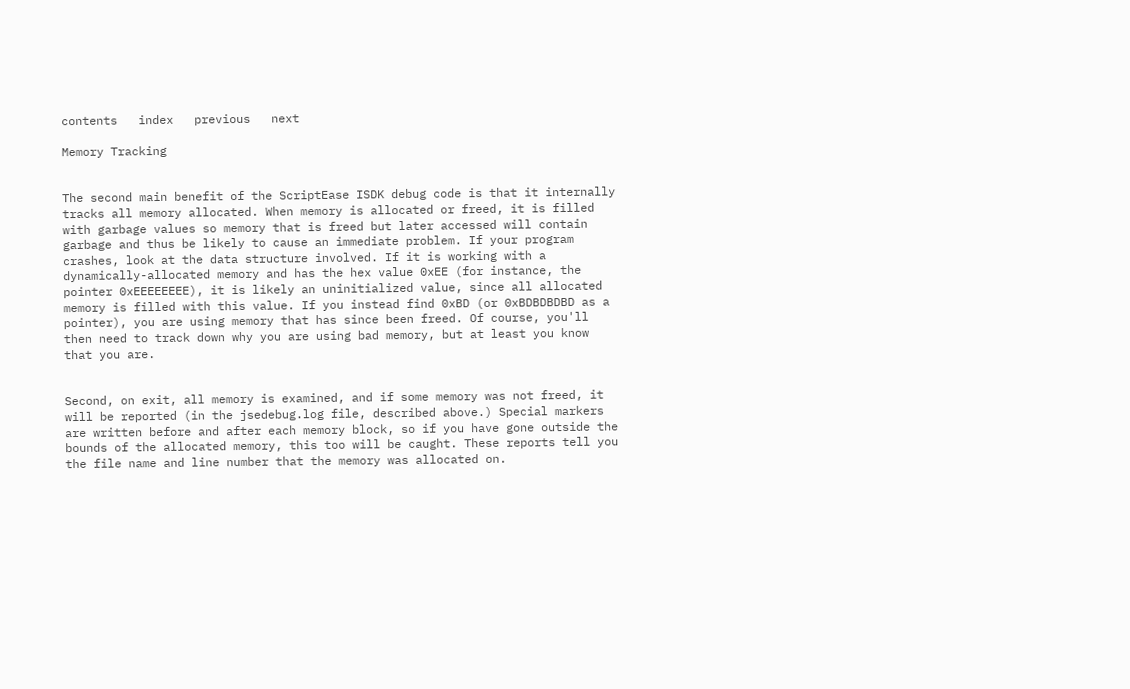contents   index   previous   next

Memory Tracking


The second main benefit of the ScriptEase ISDK debug code is that it internally tracks all memory allocated. When memory is allocated or freed, it is filled with garbage values so memory that is freed but later accessed will contain garbage and thus be likely to cause an immediate problem. If your program crashes, look at the data structure involved. If it is working with a dynamically-allocated memory and has the hex value 0xEE (for instance, the pointer 0xEEEEEEEE), it is likely an uninitialized value, since all allocated memory is filled with this value. If you instead find 0xBD (or 0xBDBDBDBD as a pointer), you are using memory that has since been freed. Of course, you'll then need to track down why you are using bad memory, but at least you know that you are.


Second, on exit, all memory is examined, and if some memory was not freed, it will be reported (in the jsedebug.log file, described above.) Special markers are written before and after each memory block, so if you have gone outside the bounds of the allocated memory, this too will be caught. These reports tell you the file name and line number that the memory was allocated on.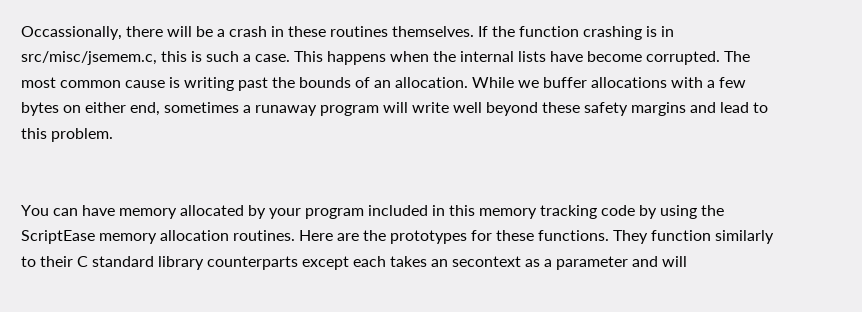Occassionally, there will be a crash in these routines themselves. If the function crashing is in src/misc/jsemem.c, this is such a case. This happens when the internal lists have become corrupted. The most common cause is writing past the bounds of an allocation. While we buffer allocations with a few bytes on either end, sometimes a runaway program will write well beyond these safety margins and lead to this problem.


You can have memory allocated by your program included in this memory tracking code by using the ScriptEase memory allocation routines. Here are the prototypes for these functions. They function similarly to their C standard library counterparts except each takes an secontext as a parameter and will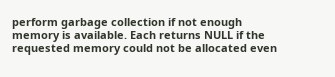perform garbage collection if not enough memory is available. Each returns NULL if the requested memory could not be allocated even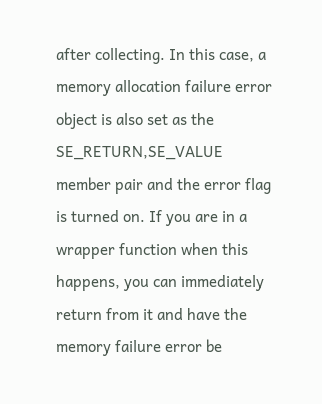after collecting. In this case, a memory allocation failure error object is also set as the SE_RETURN,SE_VALUE member pair and the error flag is turned on. If you are in a wrapper function when this happens, you can immediately return from it and have the memory failure error be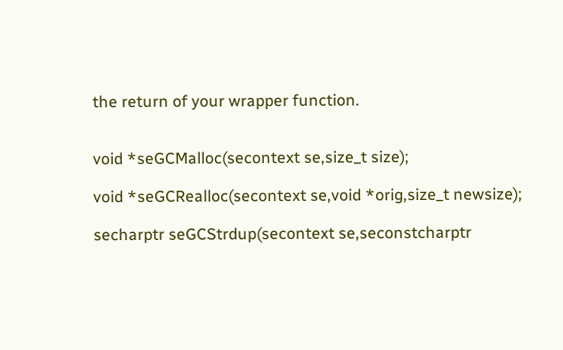the return of your wrapper function.


void *seGCMalloc(secontext se,size_t size);

void *seGCRealloc(secontext se,void *orig,size_t newsize);

secharptr seGCStrdup(secontext se,seconstcharptr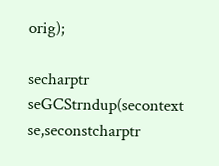orig);

secharptr seGCStrndup(secontext se,seconstcharptr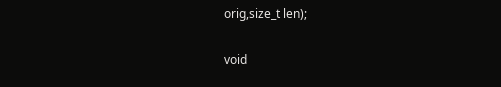orig,size_t len);

void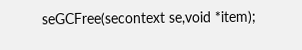seGCFree(secontext se,void *item);